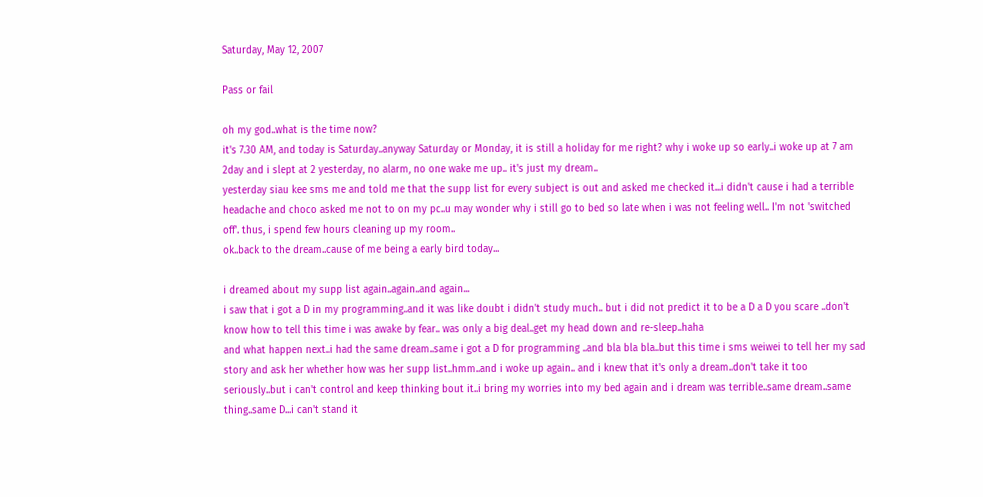Saturday, May 12, 2007

Pass or fail

oh my god..what is the time now?
it's 7.30 AM, and today is Saturday..anyway Saturday or Monday, it is still a holiday for me right? why i woke up so early..i woke up at 7 am 2day and i slept at 2 yesterday, no alarm, no one wake me up.. it's just my dream..
yesterday siau kee sms me and told me that the supp list for every subject is out and asked me checked it...i didn't cause i had a terrible headache and choco asked me not to on my pc..u may wonder why i still go to bed so late when i was not feeling well.. I'm not 'switched off'. thus, i spend few hours cleaning up my room..
ok..back to the dream..cause of me being a early bird today...

i dreamed about my supp list again..again..and again...
i saw that i got a D in my programming..and it was like doubt i didn't study much.. but i did not predict it to be a D a D you scare ..don't know how to tell this time i was awake by fear.. was only a big deal..get my head down and re-sleep..haha
and what happen next..i had the same dream..same i got a D for programming ..and bla bla bla..but this time i sms weiwei to tell her my sad story and ask her whether how was her supp list..hmm..and i woke up again.. and i knew that it's only a dream..don't take it too seriously..but i can't control and keep thinking bout it..i bring my worries into my bed again and i dream was terrible..same dream..same thing..same D...i can't stand it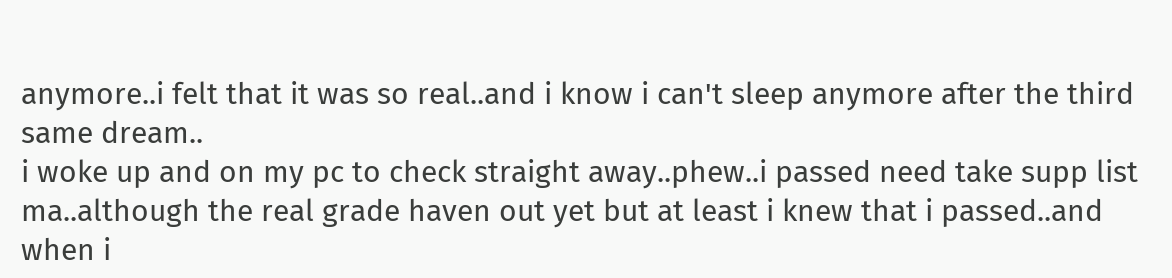anymore..i felt that it was so real..and i know i can't sleep anymore after the third same dream..
i woke up and on my pc to check straight away..phew..i passed need take supp list ma..although the real grade haven out yet but at least i knew that i passed..and when i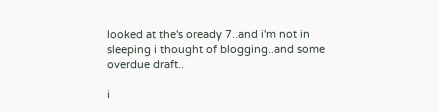looked at the's oready 7..and i'm not in sleeping i thought of blogging..and some overdue draft..

i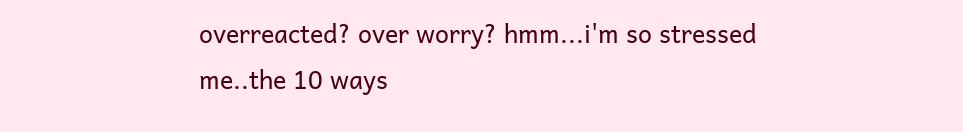overreacted? over worry? hmm...i'm so stressed me..the 10 ways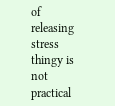of releasing stress thingy is not practical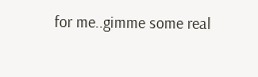for me..gimme some real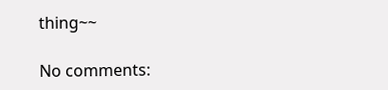thing~~

No comments: